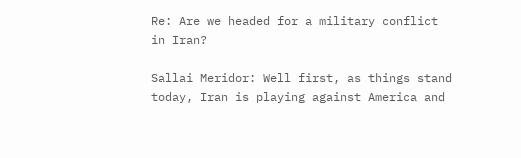Re: Are we headed for a military conflict in Iran?

Sallai Meridor: Well first, as things stand today, Iran is playing against America and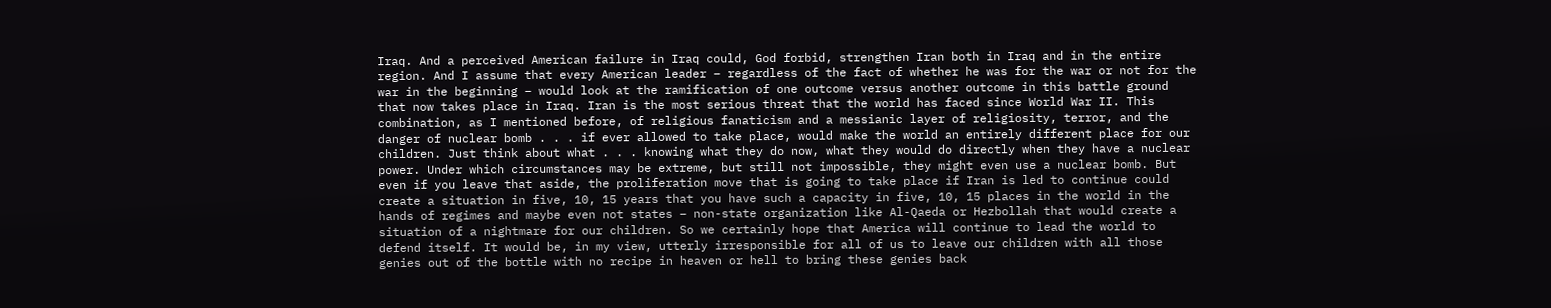Iraq. And a perceived American failure in Iraq could, God forbid, strengthen Iran both in Iraq and in the entire region. And I assume that every American leader – regardless of the fact of whether he was for the war or not for the war in the beginning – would look at the ramification of one outcome versus another outcome in this battle ground that now takes place in Iraq. Iran is the most serious threat that the world has faced since World War II. This combination, as I mentioned before, of religious fanaticism and a messianic layer of religiosity, terror, and the danger of nuclear bomb . . . if ever allowed to take place, would make the world an entirely different place for our children. Just think about what . . . knowing what they do now, what they would do directly when they have a nuclear power. Under which circumstances may be extreme, but still not impossible, they might even use a nuclear bomb. But even if you leave that aside, the proliferation move that is going to take place if Iran is led to continue could create a situation in five, 10, 15 years that you have such a capacity in five, 10, 15 places in the world in the hands of regimes and maybe even not states – non-state organization like Al-Qaeda or Hezbollah that would create a situation of a nightmare for our children. So we certainly hope that America will continue to lead the world to defend itself. It would be, in my view, utterly irresponsible for all of us to leave our children with all those genies out of the bottle with no recipe in heaven or hell to bring these genies back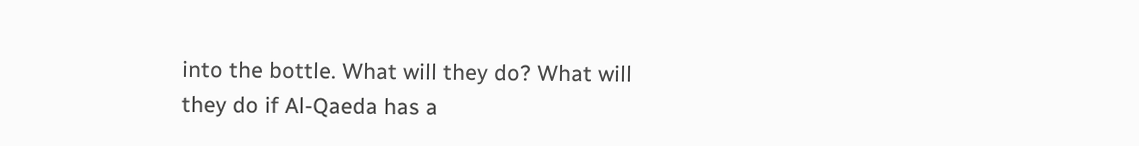into the bottle. What will they do? What will they do if Al-Qaeda has a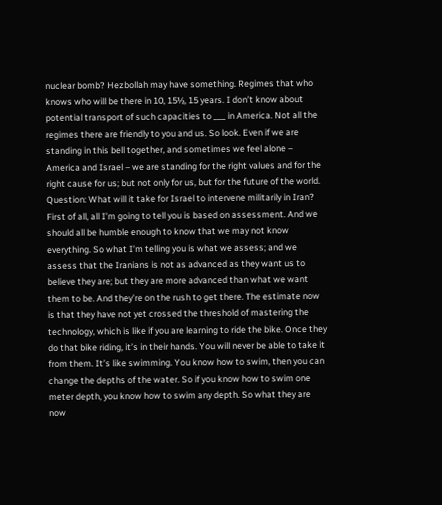nuclear bomb? Hezbollah may have something. Regimes that who knows who will be there in 10, 15½, 15 years. I don’t know about potential transport of such capacities to ___ in America. Not all the regimes there are friendly to you and us. So look. Even if we are standing in this bell together, and sometimes we feel alone – America and Israel – we are standing for the right values and for the right cause for us; but not only for us, but for the future of the world. Question: What will it take for Israel to intervene militarily in Iran? First of all, all I’m going to tell you is based on assessment. And we should all be humble enough to know that we may not know everything. So what I’m telling you is what we assess; and we assess that the Iranians is not as advanced as they want us to believe they are; but they are more advanced than what we want them to be. And they’re on the rush to get there. The estimate now is that they have not yet crossed the threshold of mastering the technology, which is like if you are learning to ride the bike. Once they do that bike riding, it’s in their hands. You will never be able to take it from them. It’s like swimming. You know how to swim, then you can change the depths of the water. So if you know how to swim one meter depth, you know how to swim any depth. So what they are now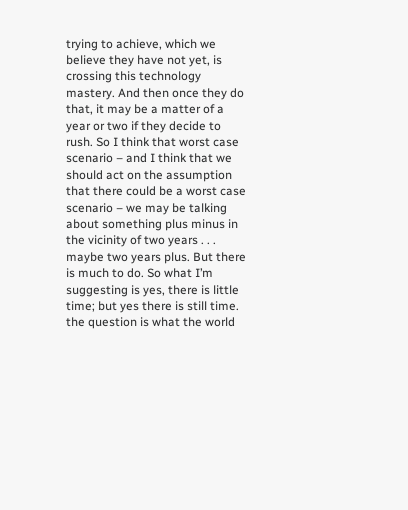trying to achieve, which we believe they have not yet, is crossing this technology mastery. And then once they do that, it may be a matter of a year or two if they decide to rush. So I think that worst case scenario – and I think that we should act on the assumption that there could be a worst case scenario – we may be talking about something plus minus in the vicinity of two years . . . maybe two years plus. But there is much to do. So what I’m suggesting is yes, there is little time; but yes there is still time. the question is what the world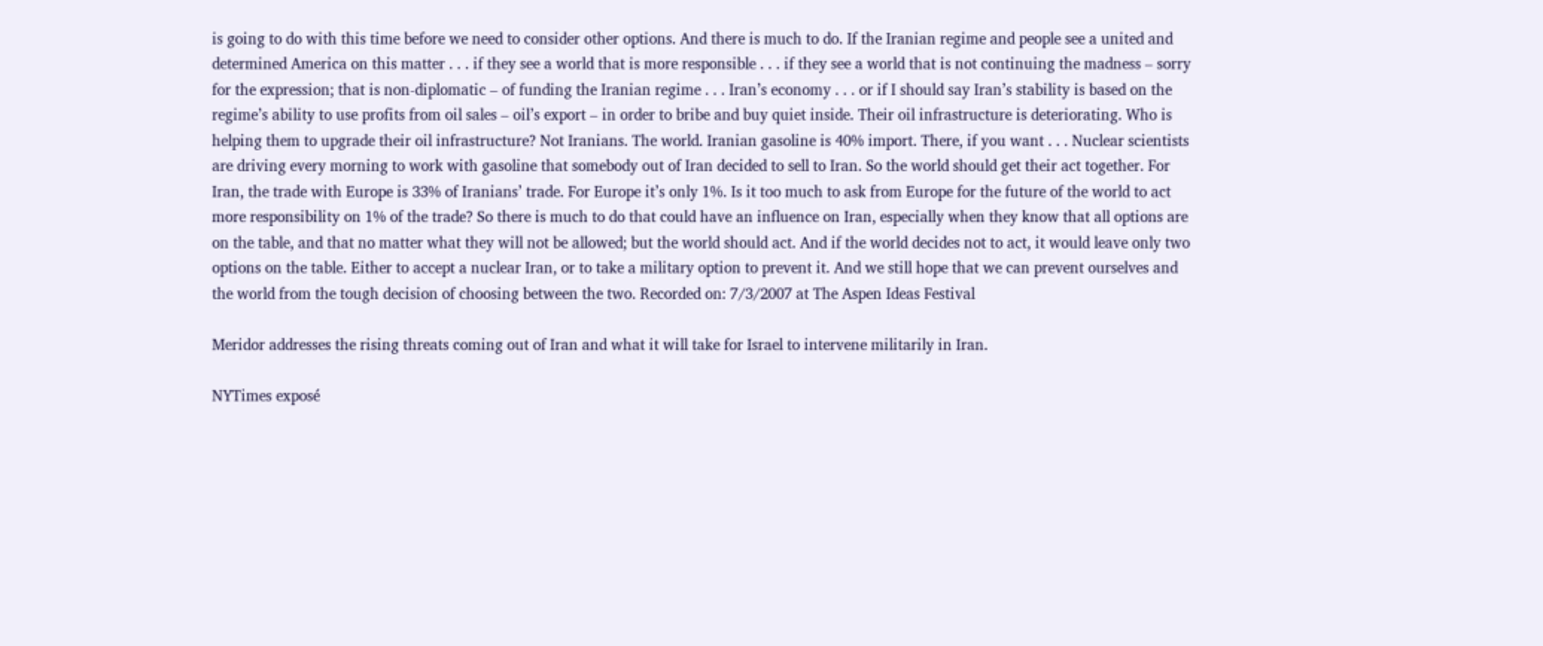is going to do with this time before we need to consider other options. And there is much to do. If the Iranian regime and people see a united and determined America on this matter . . . if they see a world that is more responsible . . . if they see a world that is not continuing the madness – sorry for the expression; that is non-diplomatic – of funding the Iranian regime . . . Iran’s economy . . . or if I should say Iran’s stability is based on the regime’s ability to use profits from oil sales – oil’s export – in order to bribe and buy quiet inside. Their oil infrastructure is deteriorating. Who is helping them to upgrade their oil infrastructure? Not Iranians. The world. Iranian gasoline is 40% import. There, if you want . . . Nuclear scientists are driving every morning to work with gasoline that somebody out of Iran decided to sell to Iran. So the world should get their act together. For Iran, the trade with Europe is 33% of Iranians’ trade. For Europe it’s only 1%. Is it too much to ask from Europe for the future of the world to act more responsibility on 1% of the trade? So there is much to do that could have an influence on Iran, especially when they know that all options are on the table, and that no matter what they will not be allowed; but the world should act. And if the world decides not to act, it would leave only two options on the table. Either to accept a nuclear Iran, or to take a military option to prevent it. And we still hope that we can prevent ourselves and the world from the tough decision of choosing between the two. Recorded on: 7/3/2007 at The Aspen Ideas Festival

Meridor addresses the rising threats coming out of Iran and what it will take for Israel to intervene militarily in Iran.

NYTimes exposé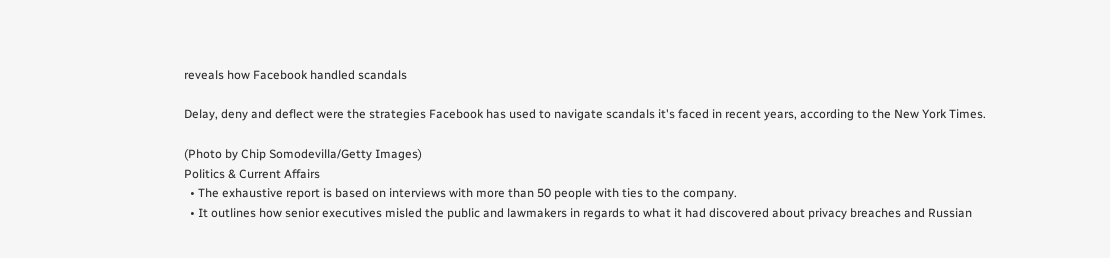reveals how Facebook handled scandals

Delay, deny and deflect were the strategies Facebook has used to navigate scandals it's faced in recent years, according to the New York Times.

(Photo by Chip Somodevilla/Getty Images)
Politics & Current Affairs
  • The exhaustive report is based on interviews with more than 50 people with ties to the company.
  • It outlines how senior executives misled the public and lawmakers in regards to what it had discovered about privacy breaches and Russian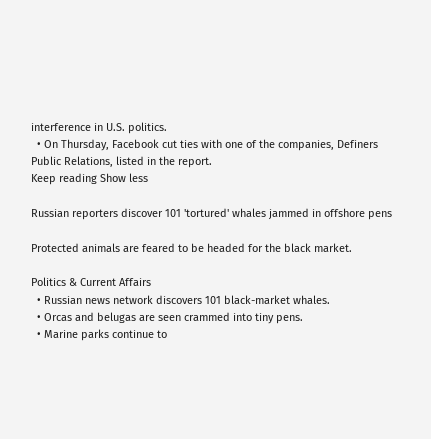interference in U.S. politics.
  • On Thursday, Facebook cut ties with one of the companies, Definers Public Relations, listed in the report.
Keep reading Show less

Russian reporters discover 101 'tortured' whales jammed in offshore pens

Protected animals are feared to be headed for the black market.

Politics & Current Affairs
  • Russian news network discovers 101 black-market whales.
  • Orcas and belugas are seen crammed into tiny pens.
  • Marine parks continue to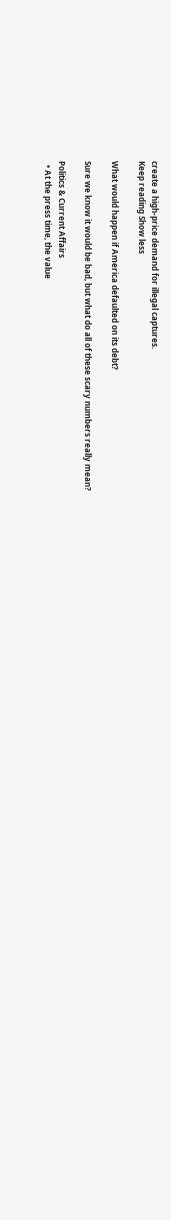create a high-price demand for illegal captures.
Keep reading Show less

What would happen if America defaulted on its debt?

Sure we know it would be bad, but what do all of these scary numbers really mean?

Politics & Current Affairs
  • At the press time, the value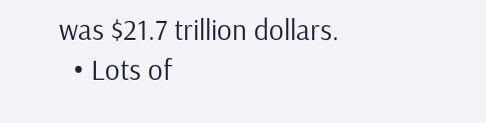was $21.7 trillion dollars.
  • Lots of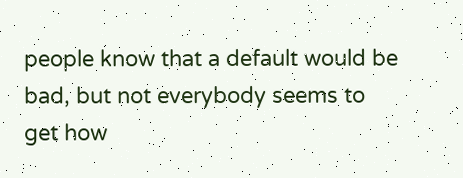people know that a default would be bad, but not everybody seems to get how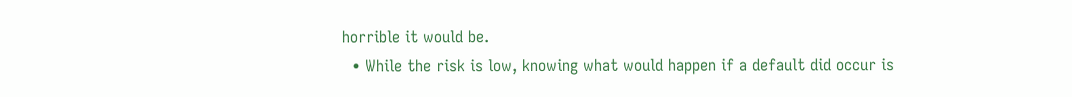horrible it would be.
  • While the risk is low, knowing what would happen if a default did occur is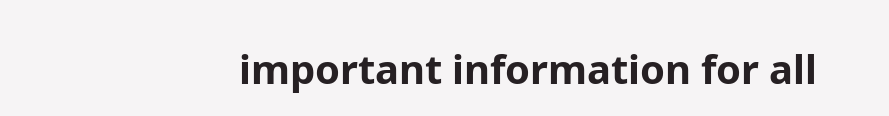important information for all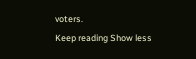voters.
Keep reading Show less